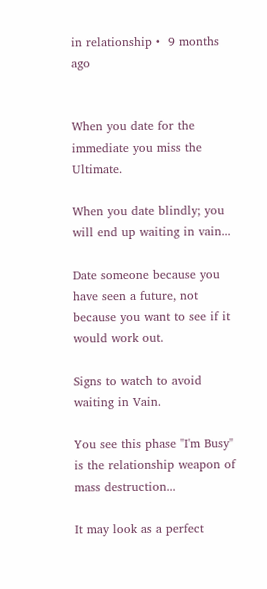in relationship •  9 months ago


When you date for the immediate you miss the Ultimate.

When you date blindly; you will end up waiting in vain...

Date someone because you have seen a future, not because you want to see if it would work out.

Signs to watch to avoid waiting in Vain.

You see this phase "I'm Busy" is the relationship weapon of mass destruction...

It may look as a perfect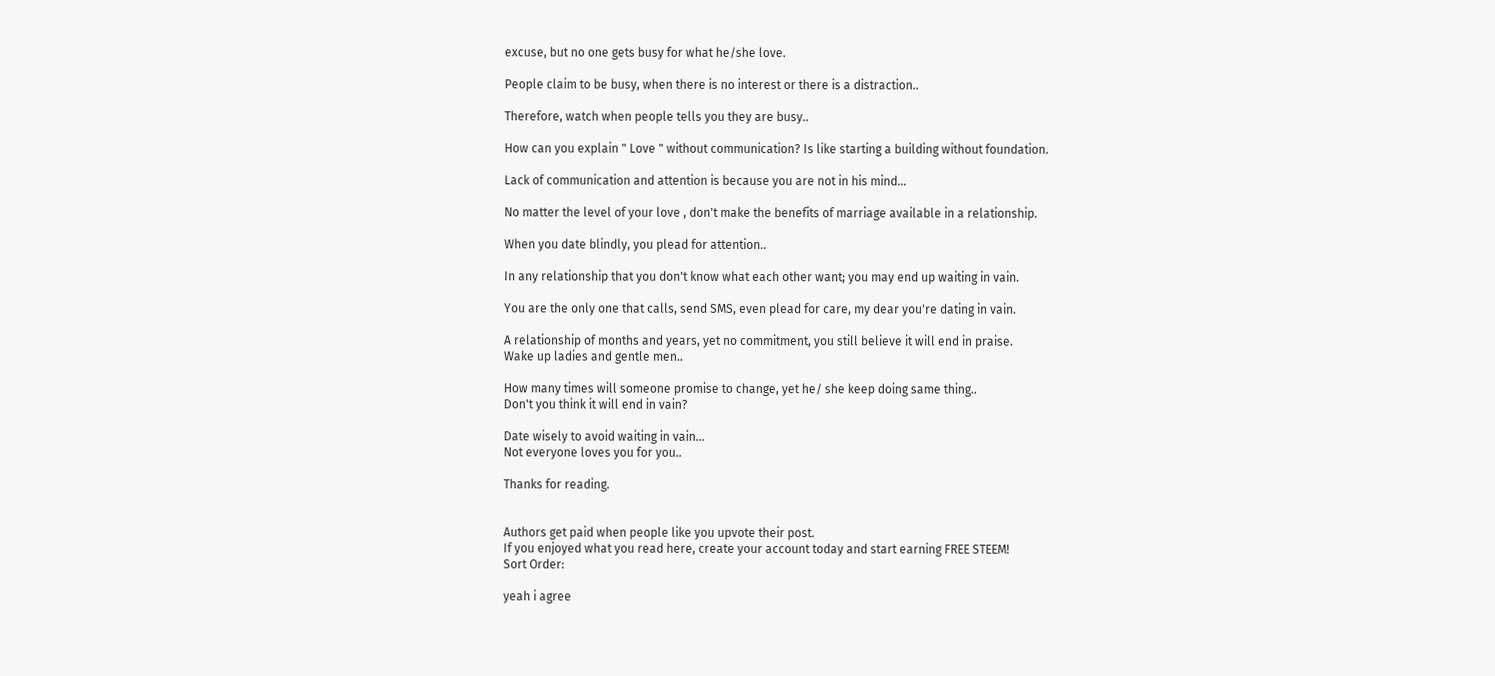excuse, but no one gets busy for what he/she love.

People claim to be busy, when there is no interest or there is a distraction..

Therefore, watch when people tells you they are busy..

How can you explain " Love " without communication? Is like starting a building without foundation.

Lack of communication and attention is because you are not in his mind...

No matter the level of your love , don't make the benefits of marriage available in a relationship.

When you date blindly, you plead for attention..

In any relationship that you don't know what each other want; you may end up waiting in vain.

You are the only one that calls, send SMS, even plead for care, my dear you're dating in vain.

A relationship of months and years, yet no commitment, you still believe it will end in praise.
Wake up ladies and gentle men..

How many times will someone promise to change, yet he/ she keep doing same thing..
Don't you think it will end in vain?

Date wisely to avoid waiting in vain...
Not everyone loves you for you..

Thanks for reading.


Authors get paid when people like you upvote their post.
If you enjoyed what you read here, create your account today and start earning FREE STEEM!
Sort Order:

yeah i agree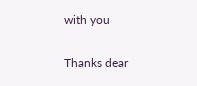with you


Thanks dear